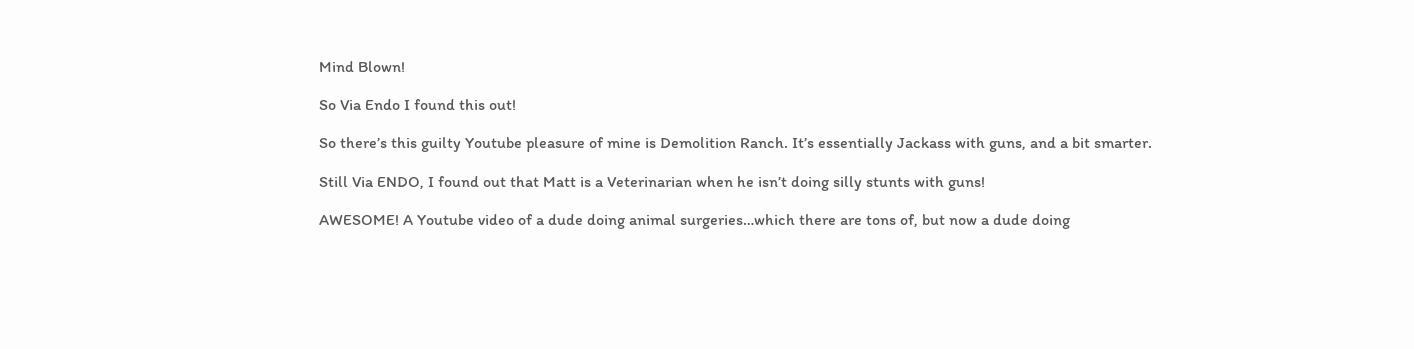Mind Blown!

So Via Endo I found this out!

So there’s this guilty Youtube pleasure of mine is Demolition Ranch. It’s essentially Jackass with guns, and a bit smarter.

Still Via ENDO, I found out that Matt is a Veterinarian when he isn’t doing silly stunts with guns!

AWESOME! A Youtube video of a dude doing animal surgeries…which there are tons of, but now a dude doing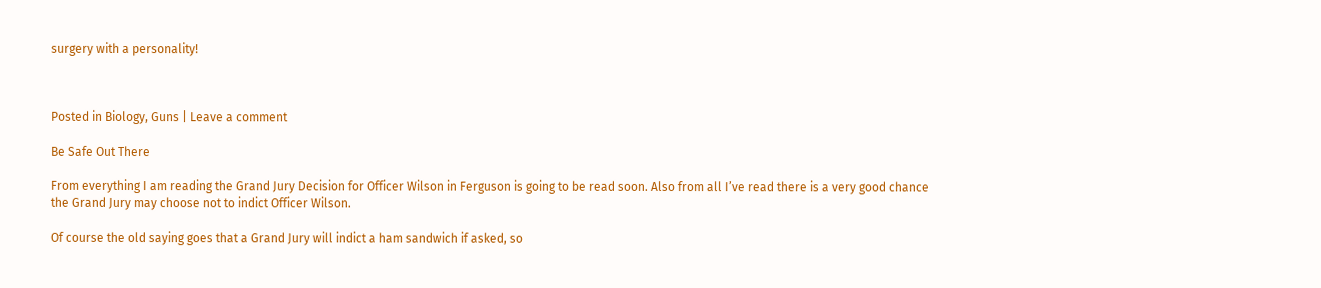surgery with a personality!



Posted in Biology, Guns | Leave a comment

Be Safe Out There

From everything I am reading the Grand Jury Decision for Officer Wilson in Ferguson is going to be read soon. Also from all I’ve read there is a very good chance the Grand Jury may choose not to indict Officer Wilson.

Of course the old saying goes that a Grand Jury will indict a ham sandwich if asked, so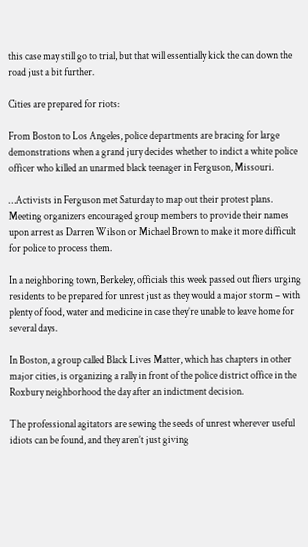this case may still go to trial, but that will essentially kick the can down the road just a bit further.

Cities are prepared for riots:

From Boston to Los Angeles, police departments are bracing for large demonstrations when a grand jury decides whether to indict a white police officer who killed an unarmed black teenager in Ferguson, Missouri.

…Activists in Ferguson met Saturday to map out their protest plans. Meeting organizers encouraged group members to provide their names upon arrest as Darren Wilson or Michael Brown to make it more difficult for police to process them.

In a neighboring town, Berkeley, officials this week passed out fliers urging residents to be prepared for unrest just as they would a major storm – with plenty of food, water and medicine in case they’re unable to leave home for several days.

In Boston, a group called Black Lives Matter, which has chapters in other major cities, is organizing a rally in front of the police district office in the Roxbury neighborhood the day after an indictment decision.

The professional agitators are sewing the seeds of unrest wherever useful idiots can be found, and they aren’t just giving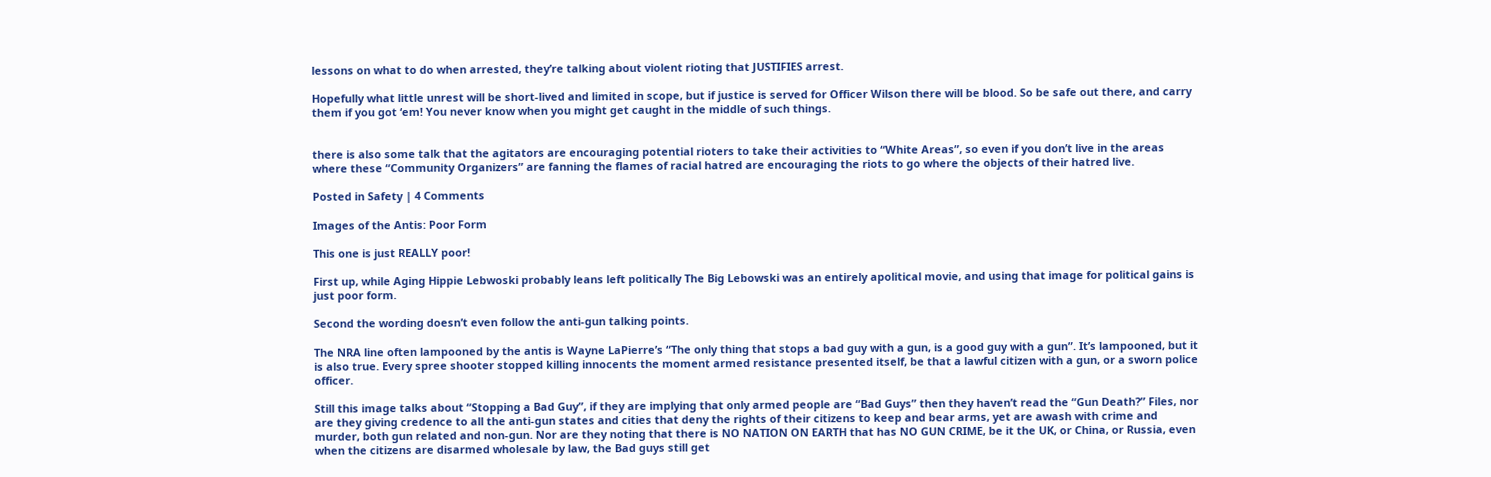lessons on what to do when arrested, they’re talking about violent rioting that JUSTIFIES arrest.

Hopefully what little unrest will be short-lived and limited in scope, but if justice is served for Officer Wilson there will be blood. So be safe out there, and carry them if you got ‘em! You never know when you might get caught in the middle of such things.


there is also some talk that the agitators are encouraging potential rioters to take their activities to “White Areas”, so even if you don’t live in the areas where these “Community Organizers” are fanning the flames of racial hatred are encouraging the riots to go where the objects of their hatred live.

Posted in Safety | 4 Comments

Images of the Antis: Poor Form

This one is just REALLY poor!

First up, while Aging Hippie Lebwoski probably leans left politically The Big Lebowski was an entirely apolitical movie, and using that image for political gains is just poor form.

Second the wording doesn’t even follow the anti-gun talking points.

The NRA line often lampooned by the antis is Wayne LaPierre’s “The only thing that stops a bad guy with a gun, is a good guy with a gun”. It’s lampooned, but it is also true. Every spree shooter stopped killing innocents the moment armed resistance presented itself, be that a lawful citizen with a gun, or a sworn police officer.

Still this image talks about “Stopping a Bad Guy”, if they are implying that only armed people are “Bad Guys” then they haven’t read the “Gun Death?” Files, nor are they giving credence to all the anti-gun states and cities that deny the rights of their citizens to keep and bear arms, yet are awash with crime and murder, both gun related and non-gun. Nor are they noting that there is NO NATION ON EARTH that has NO GUN CRIME, be it the UK, or China, or Russia, even when the citizens are disarmed wholesale by law, the Bad guys still get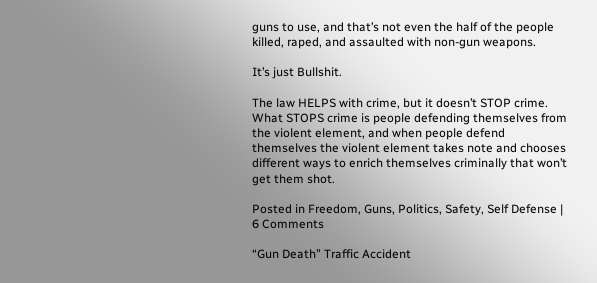guns to use, and that’s not even the half of the people killed, raped, and assaulted with non-gun weapons.

It’s just Bullshit.

The law HELPS with crime, but it doesn’t STOP crime. What STOPS crime is people defending themselves from the violent element, and when people defend themselves the violent element takes note and chooses different ways to enrich themselves criminally that won’t get them shot.

Posted in Freedom, Guns, Politics, Safety, Self Defense | 6 Comments

“Gun Death” Traffic Accident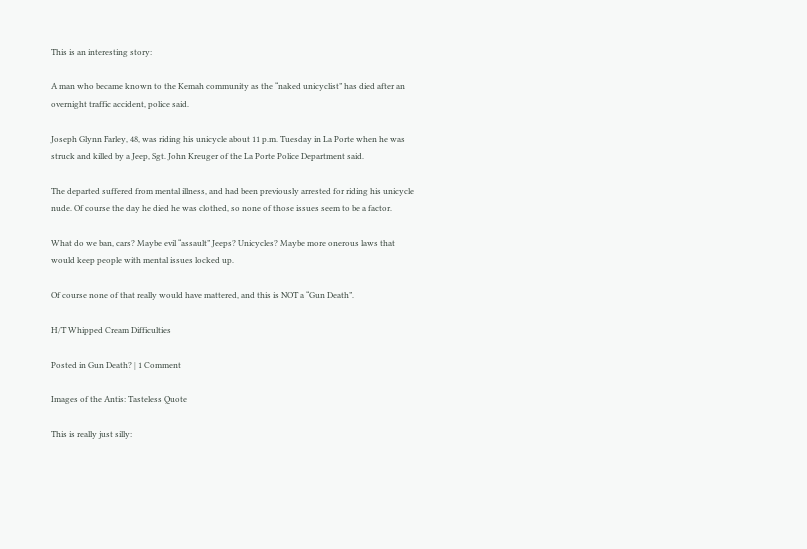This is an interesting story:

A man who became known to the Kemah community as the “naked unicyclist” has died after an overnight traffic accident, police said.

Joseph Glynn Farley, 48, was riding his unicycle about 11 p.m. Tuesday in La Porte when he was struck and killed by a Jeep, Sgt. John Kreuger of the La Porte Police Department said.

The departed suffered from mental illness, and had been previously arrested for riding his unicycle nude. Of course the day he died he was clothed, so none of those issues seem to be a factor.

What do we ban, cars? Maybe evil “assault” Jeeps? Unicycles? Maybe more onerous laws that would keep people with mental issues locked up.

Of course none of that really would have mattered, and this is NOT a “Gun Death”.

H/T Whipped Cream Difficulties

Posted in Gun Death? | 1 Comment

Images of the Antis: Tasteless Quote

This is really just silly: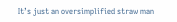It’s just an oversimplified straw man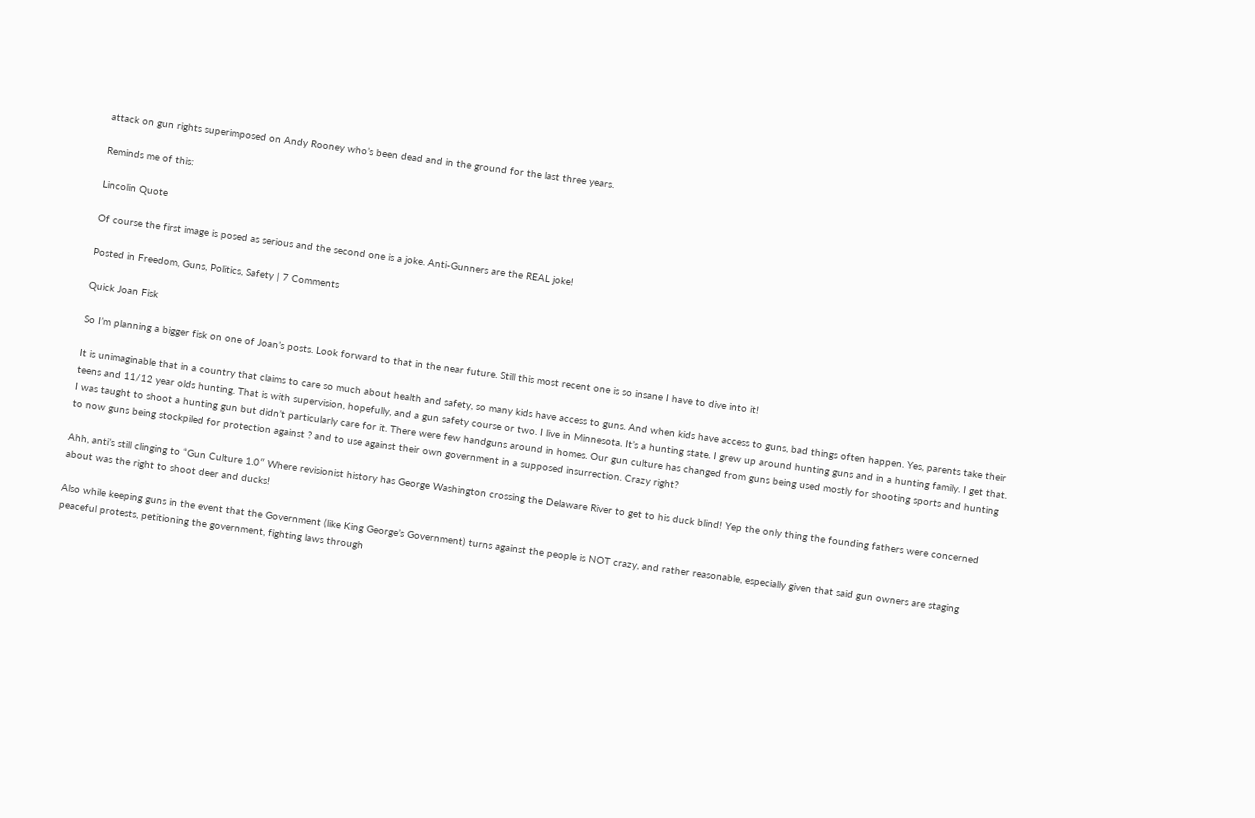attack on gun rights superimposed on Andy Rooney who’s been dead and in the ground for the last three years.

Reminds me of this:

Lincolin Quote

Of course the first image is posed as serious and the second one is a joke. Anti-Gunners are the REAL joke!

Posted in Freedom, Guns, Politics, Safety | 7 Comments

Quick Joan Fisk

So I’m planning a bigger fisk on one of Joan’s posts. Look forward to that in the near future. Still this most recent one is so insane I have to dive into it!

It is unimaginable that in a country that claims to care so much about health and safety, so many kids have access to guns. And when kids have access to guns, bad things often happen. Yes, parents take their teens and 11/12 year olds hunting. That is with supervision, hopefully, and a gun safety course or two. I live in Minnesota. It’s a hunting state. I grew up around hunting guns and in a hunting family. I get that. I was taught to shoot a hunting gun but didn’t particularly care for it. There were few handguns around in homes. Our gun culture has changed from guns being used mostly for shooting sports and hunting to now guns being stockpiled for protection against ? and to use against their own government in a supposed insurrection. Crazy right?

Ahh, anti’s still clinging to “Gun Culture 1.0″ Where revisionist history has George Washington crossing the Delaware River to get to his duck blind! Yep the only thing the founding fathers were concerned about was the right to shoot deer and ducks!

Also while keeping guns in the event that the Government (like King George’s Government) turns against the people is NOT crazy, and rather reasonable, especially given that said gun owners are staging peaceful protests, petitioning the government, fighting laws through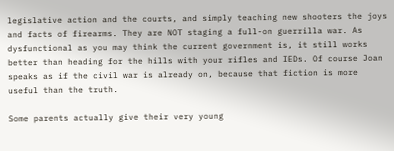legislative action and the courts, and simply teaching new shooters the joys and facts of firearms. They are NOT staging a full-on guerrilla war. As dysfunctional as you may think the current government is, it still works better than heading for the hills with your rifles and IEDs. Of course Joan speaks as if the civil war is already on, because that fiction is more useful than the truth.

Some parents actually give their very young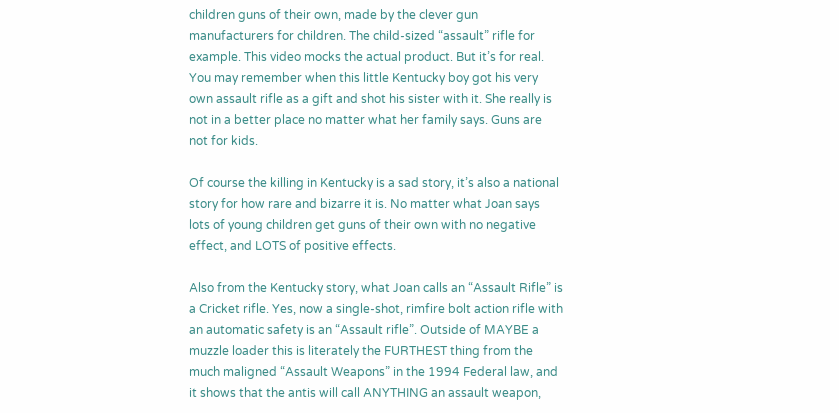children guns of their own, made by the clever gun manufacturers for children. The child-sized “assault” rifle for example. This video mocks the actual product. But it’s for real. You may remember when this little Kentucky boy got his very own assault rifle as a gift and shot his sister with it. She really is not in a better place no matter what her family says. Guns are not for kids.

Of course the killing in Kentucky is a sad story, it’s also a national story for how rare and bizarre it is. No matter what Joan says lots of young children get guns of their own with no negative effect, and LOTS of positive effects.

Also from the Kentucky story, what Joan calls an “Assault Rifle” is a Cricket rifle. Yes, now a single-shot, rimfire bolt action rifle with an automatic safety is an “Assault rifle”. Outside of MAYBE a muzzle loader this is literately the FURTHEST thing from the much maligned “Assault Weapons” in the 1994 Federal law, and it shows that the antis will call ANYTHING an assault weapon,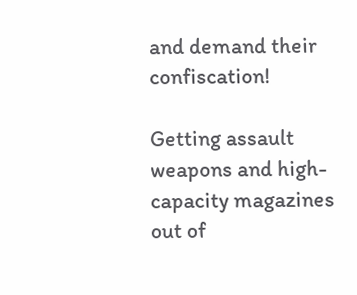and demand their confiscation!

Getting assault weapons and high-capacity magazines out of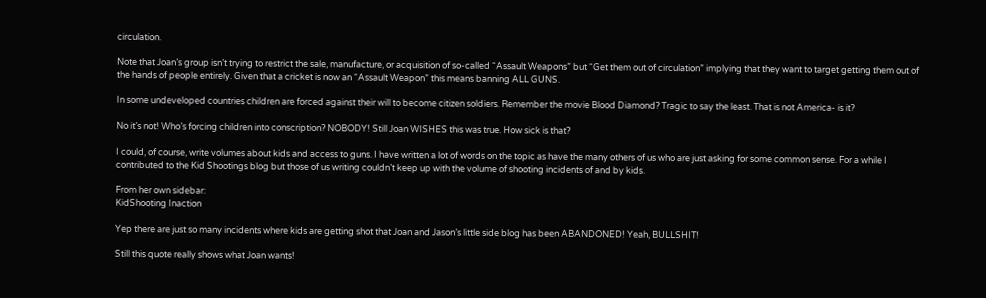circulation.

Note that Joan’s group isn’t trying to restrict the sale, manufacture, or acquisition of so-called “Assault Weapons” but “Get them out of circulation” implying that they want to target getting them out of the hands of people entirely. Given that a cricket is now an “Assault Weapon” this means banning ALL GUNS.

In some undeveloped countries children are forced against their will to become citizen soldiers. Remember the movie Blood Diamond? Tragic to say the least. That is not America- is it?

No it’s not! Who’s forcing children into conscription? NOBODY! Still Joan WISHES this was true. How sick is that?

I could, of course, write volumes about kids and access to guns. I have written a lot of words on the topic as have the many others of us who are just asking for some common sense. For a while I contributed to the Kid Shootings blog but those of us writing couldn’t keep up with the volume of shooting incidents of and by kids.

From her own sidebar:
KidShooting Inaction

Yep there are just so many incidents where kids are getting shot that Joan and Jason’s little side blog has been ABANDONED! Yeah, BULLSHIT!

Still this quote really shows what Joan wants!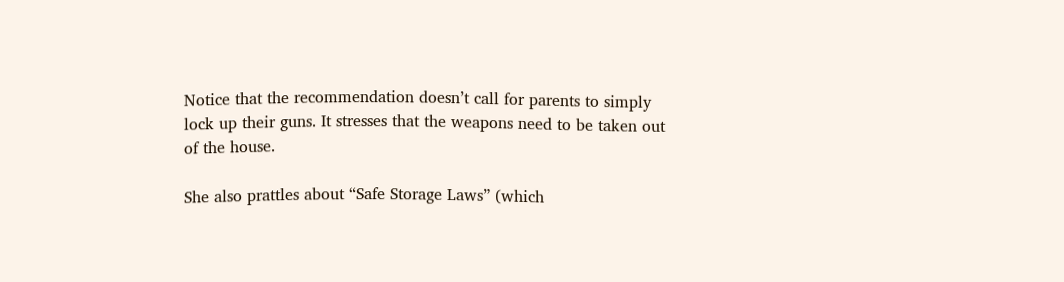Notice that the recommendation doesn’t call for parents to simply lock up their guns. It stresses that the weapons need to be taken out of the house.

She also prattles about “Safe Storage Laws” (which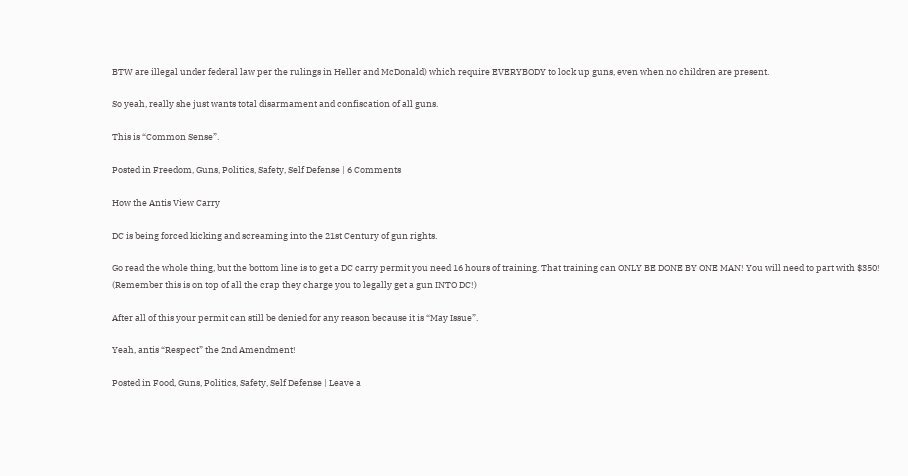BTW are illegal under federal law per the rulings in Heller and McDonald) which require EVERYBODY to lock up guns, even when no children are present.

So yeah, really she just wants total disarmament and confiscation of all guns.

This is “Common Sense”.

Posted in Freedom, Guns, Politics, Safety, Self Defense | 6 Comments

How the Antis View Carry

DC is being forced kicking and screaming into the 21st Century of gun rights.

Go read the whole thing, but the bottom line is to get a DC carry permit you need 16 hours of training. That training can ONLY BE DONE BY ONE MAN! You will need to part with $350! (Remember this is on top of all the crap they charge you to legally get a gun INTO DC!)

After all of this your permit can still be denied for any reason because it is “May Issue”.

Yeah, antis “Respect” the 2nd Amendment!

Posted in Food, Guns, Politics, Safety, Self Defense | Leave a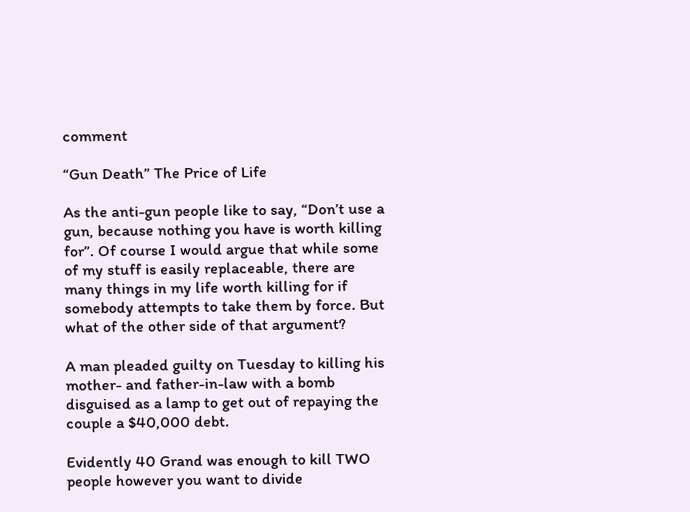comment

“Gun Death” The Price of Life

As the anti-gun people like to say, “Don’t use a gun, because nothing you have is worth killing for”. Of course I would argue that while some of my stuff is easily replaceable, there are many things in my life worth killing for if somebody attempts to take them by force. But what of the other side of that argument?

A man pleaded guilty on Tuesday to killing his mother- and father-in-law with a bomb disguised as a lamp to get out of repaying the couple a $40,000 debt.

Evidently 40 Grand was enough to kill TWO people however you want to divide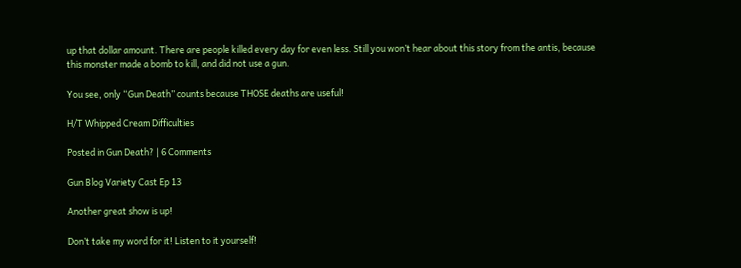up that dollar amount. There are people killed every day for even less. Still you won’t hear about this story from the antis, because this monster made a bomb to kill, and did not use a gun.

You see, only “Gun Death” counts because THOSE deaths are useful!

H/T Whipped Cream Difficulties

Posted in Gun Death? | 6 Comments

Gun Blog Variety Cast Ep 13

Another great show is up!

Don’t take my word for it! Listen to it yourself!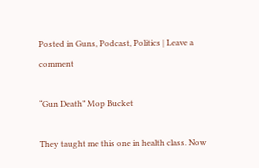Posted in Guns, Podcast, Politics | Leave a comment

“Gun Death” Mop Bucket

They taught me this one in health class. Now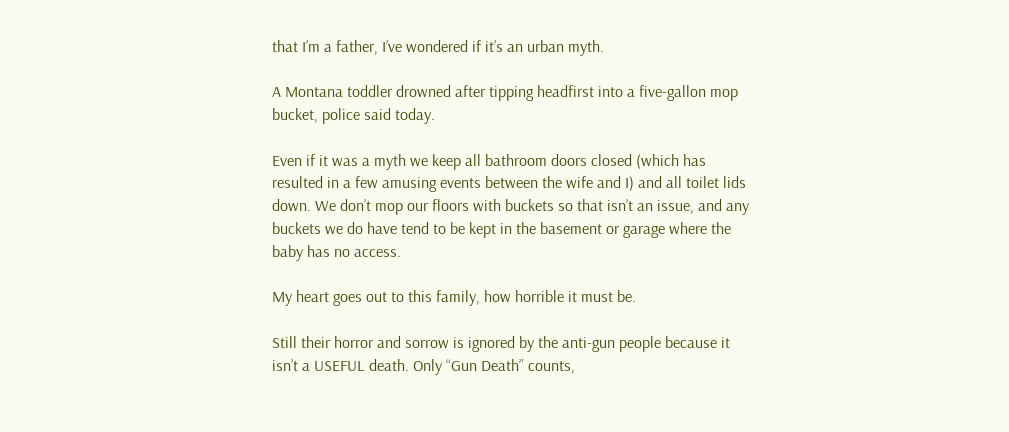that I’m a father, I’ve wondered if it’s an urban myth.

A Montana toddler drowned after tipping headfirst into a five-gallon mop bucket, police said today.

Even if it was a myth we keep all bathroom doors closed (which has resulted in a few amusing events between the wife and I) and all toilet lids down. We don’t mop our floors with buckets so that isn’t an issue, and any buckets we do have tend to be kept in the basement or garage where the baby has no access.

My heart goes out to this family, how horrible it must be.

Still their horror and sorrow is ignored by the anti-gun people because it isn’t a USEFUL death. Only “Gun Death” counts,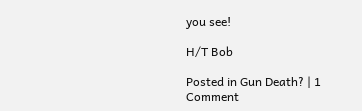you see!

H/T Bob

Posted in Gun Death? | 1 Comment